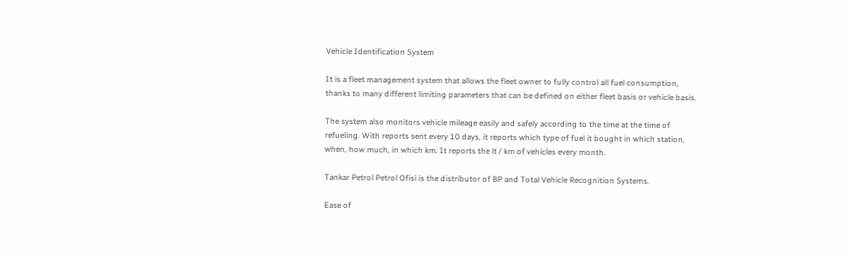Vehicle Identification System

It is a fleet management system that allows the fleet owner to fully control all fuel consumption, thanks to many different limiting parameters that can be defined on either fleet basis or vehicle basis.

The system also monitors vehicle mileage easily and safely according to the time at the time of refueling. With reports sent every 10 days, it reports which type of fuel it bought in which station, when, how much, in which km. It reports the lt / km of vehicles every month.

Tankar Petrol Petrol Ofisi is the distributor of BP and Total Vehicle Recognition Systems.

Ease of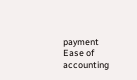payment
Ease of accounting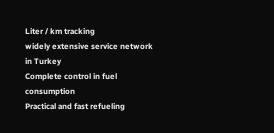Liter / km tracking
widely extensive service network in Turkey
Complete control in fuel consumption
Practical and fast refueling